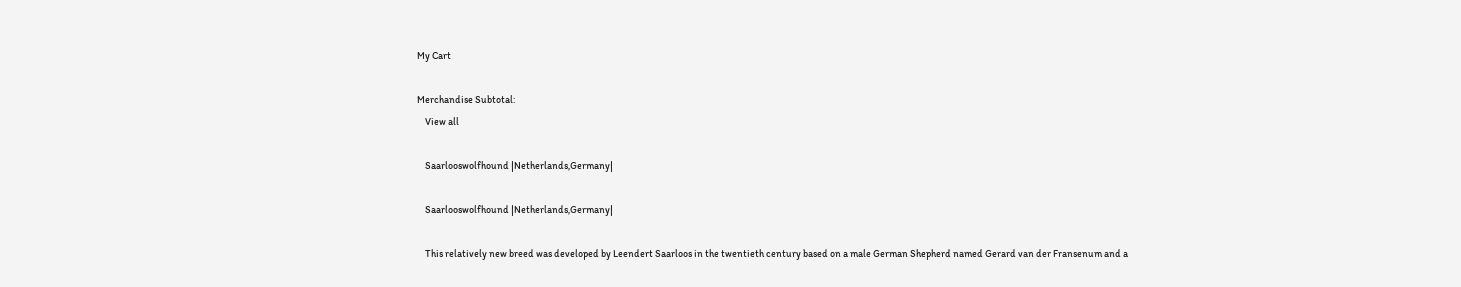My Cart

Merchandise Subtotal:
    View all

    Saarlooswolfhound |Netherlands,Germany|

    Saarlooswolfhound |Netherlands,Germany|

    This relatively new breed was developed by Leendert Saarloos in the twentieth century based on a male German Shepherd named Gerard van der Fransenum and a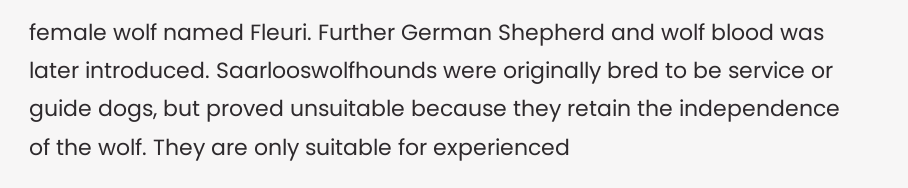female wolf named Fleuri. Further German Shepherd and wolf blood was later introduced. Saarlooswolfhounds were originally bred to be service or guide dogs, but proved unsuitable because they retain the independence of the wolf. They are only suitable for experienced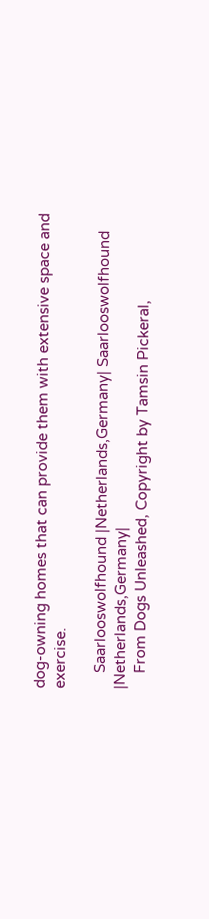dog-owning homes that can provide them with extensive space and exercise.

    Saarlooswolfhound |Netherlands,Germany| Saarlooswolfhound |Netherlands,Germany|
    From Dogs Unleashed, Copyright by Tamsin Pickeral,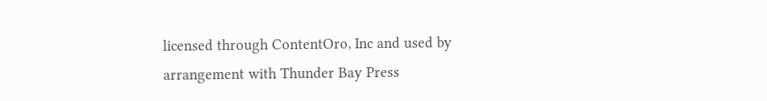licensed through ContentOro, Inc and used by arrangement with Thunder Bay Press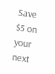Save $5 on your next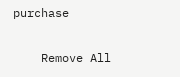purchase

    Remove All